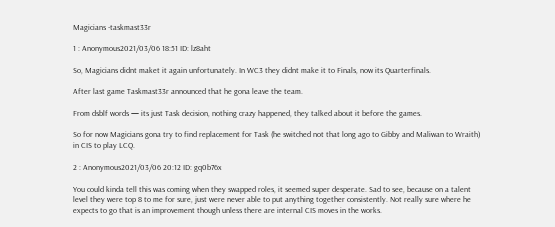Magicians -taskmast33r

1 : Anonymous2021/03/06 18:51 ID: lz8aht

So, Magicians didnt maket it again unfortunately. In WC3 they didnt make it to Finals, now its Quarterfinals.

After last game Taskmast33r announced that he gona leave the team.

From dsblf words — its just Task decision, nothing crazy happened, they talked about it before the games.

So for now Magicians gona try to find replacement for Task (he switched not that long ago to Gibby and Maliwan to Wraith) in CIS to play LCQ.

2 : Anonymous2021/03/06 20:12 ID: gq0b76x

You could kinda tell this was coming when they swapped roles, it seemed super desperate. Sad to see, because on a talent level they were top 8 to me for sure, just were never able to put anything together consistently. Not really sure where he expects to go that is an improvement though unless there are internal CIS moves in the works.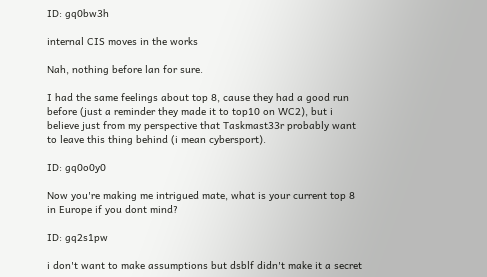ID: gq0bw3h

internal CIS moves in the works

Nah, nothing before lan for sure.

I had the same feelings about top 8, cause they had a good run before (just a reminder they made it to top10 on WC2), but i believe just from my perspective that Taskmast33r probably want to leave this thing behind (i mean cybersport).

ID: gq0o0y0

Now you're making me intrigued mate, what is your current top 8 in Europe if you dont mind?

ID: gq2s1pw

i don't want to make assumptions but dsblf didn't make it a secret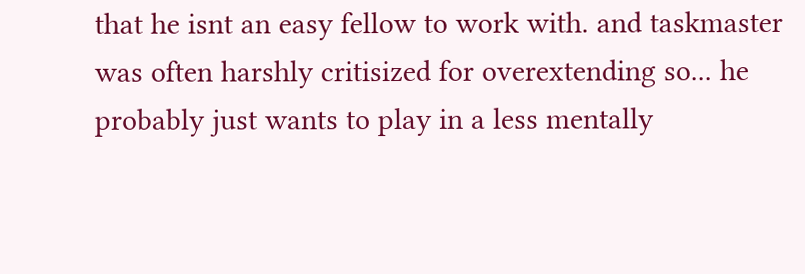that he isnt an easy fellow to work with. and taskmaster was often harshly critisized for overextending so... he probably just wants to play in a less mentally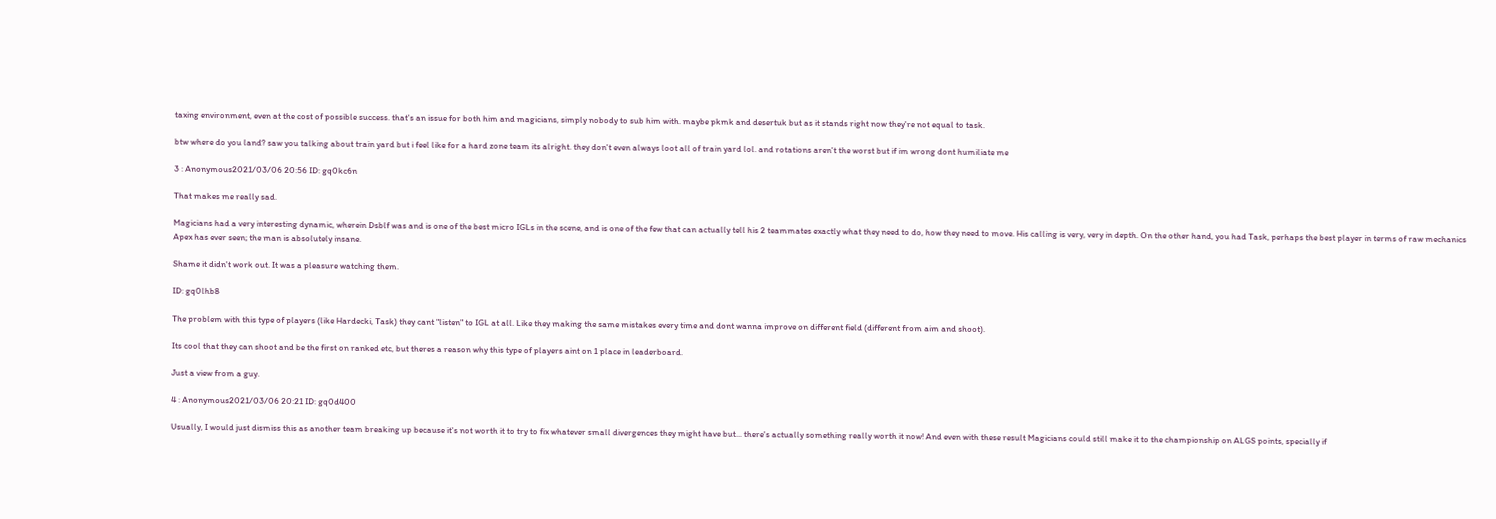taxing environment, even at the cost of possible success. that's an issue for both him and magicians, simply nobody to sub him with. maybe pkmk and desertuk but as it stands right now they're not equal to task.

btw where do you land? saw you talking about train yard but i feel like for a hard zone team its alright. they don't even always loot all of train yard lol. and rotations aren't the worst but if im wrong dont humiliate me

3 : Anonymous2021/03/06 20:56 ID: gq0kc6n

That makes me really sad.

Magicians had a very interesting dynamic, wherein Dsblf was and is one of the best micro IGLs in the scene, and is one of the few that can actually tell his 2 teammates exactly what they need to do, how they need to move. His calling is very, very in depth. On the other hand, you had Task, perhaps the best player in terms of raw mechanics Apex has ever seen; the man is absolutely insane.

Shame it didn't work out. It was a pleasure watching them.

ID: gq0lhb8

The problem with this type of players (like Hardecki, Task) they cant "listen" to IGL at all. Like they making the same mistakes every time and dont wanna improve on different field (different from aim and shoot).

Its cool that they can shoot and be the first on ranked etc, but theres a reason why this type of players aint on 1 place in leaderboard.

Just a view from a guy.

4 : Anonymous2021/03/06 20:21 ID: gq0d400

Usually, I would just dismiss this as another team breaking up because it's not worth it to try to fix whatever small divergences they might have but... there's actually something really worth it now! And even with these result Magicians could still make it to the championship on ALGS points, specially if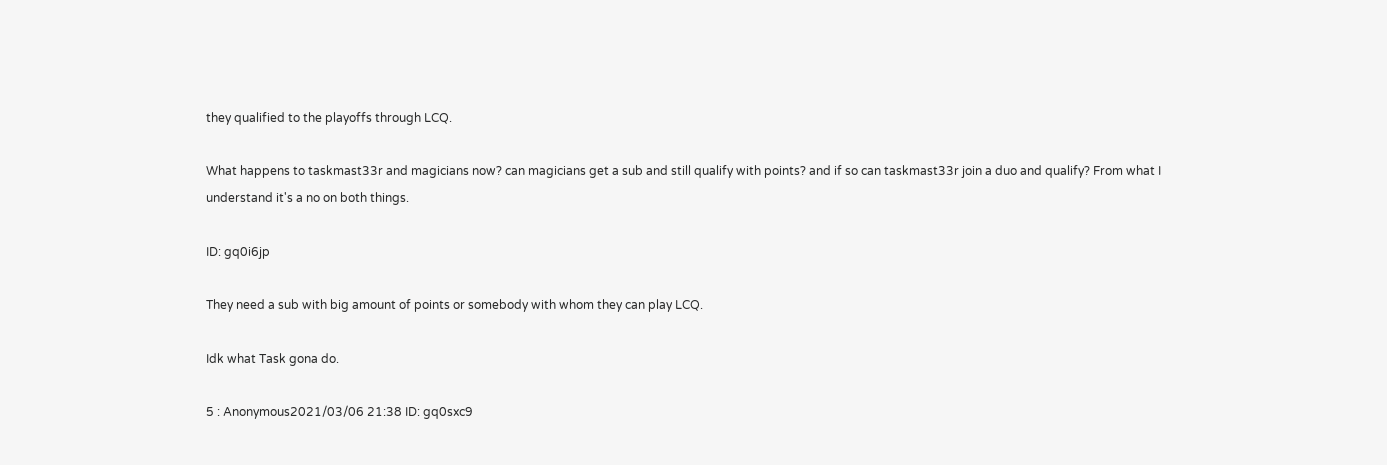they qualified to the playoffs through LCQ.

What happens to taskmast33r and magicians now? can magicians get a sub and still qualify with points? and if so can taskmast33r join a duo and qualify? From what I understand it's a no on both things.

ID: gq0i6jp

They need a sub with big amount of points or somebody with whom they can play LCQ.

Idk what Task gona do.

5 : Anonymous2021/03/06 21:38 ID: gq0sxc9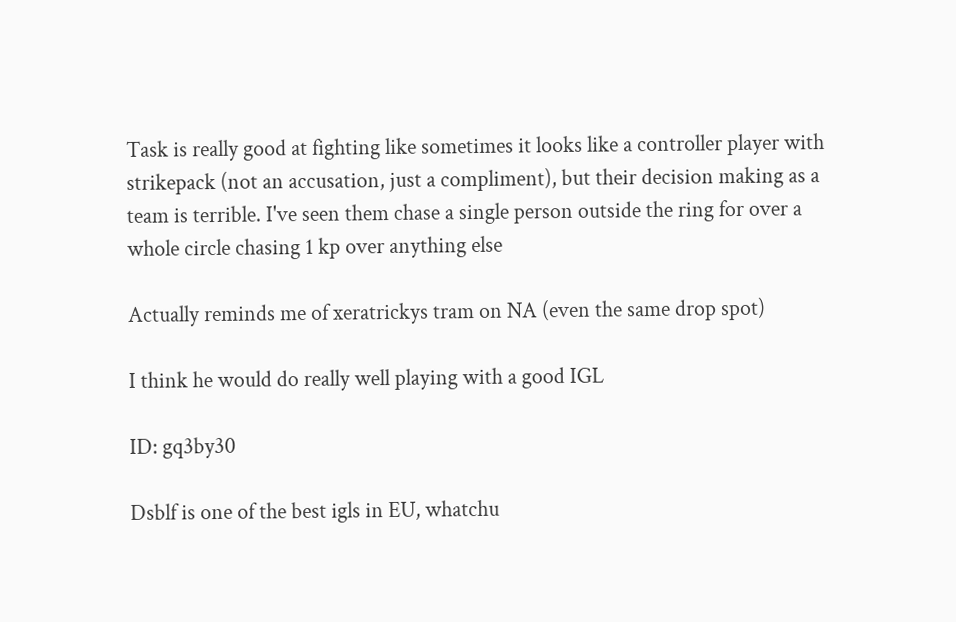Task is really good at fighting like sometimes it looks like a controller player with strikepack (not an accusation, just a compliment), but their decision making as a team is terrible. I've seen them chase a single person outside the ring for over a whole circle chasing 1 kp over anything else

Actually reminds me of xeratrickys tram on NA (even the same drop spot)

I think he would do really well playing with a good IGL

ID: gq3by30

Dsblf is one of the best igls in EU, whatchu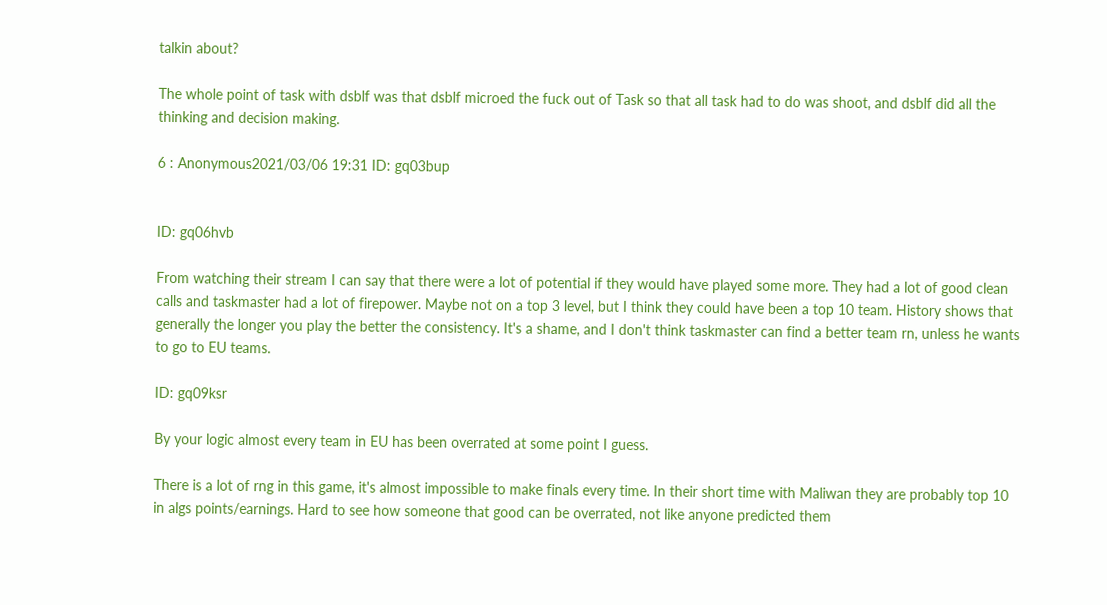talkin about?

The whole point of task with dsblf was that dsblf microed the fuck out of Task so that all task had to do was shoot, and dsblf did all the thinking and decision making.

6 : Anonymous2021/03/06 19:31 ID: gq03bup


ID: gq06hvb

From watching their stream I can say that there were a lot of potential if they would have played some more. They had a lot of good clean calls and taskmaster had a lot of firepower. Maybe not on a top 3 level, but I think they could have been a top 10 team. History shows that generally the longer you play the better the consistency. It's a shame, and I don't think taskmaster can find a better team rn, unless he wants to go to EU teams.

ID: gq09ksr

By your logic almost every team in EU has been overrated at some point I guess.

There is a lot of rng in this game, it's almost impossible to make finals every time. In their short time with Maliwan they are probably top 10 in algs points/earnings. Hard to see how someone that good can be overrated, not like anyone predicted them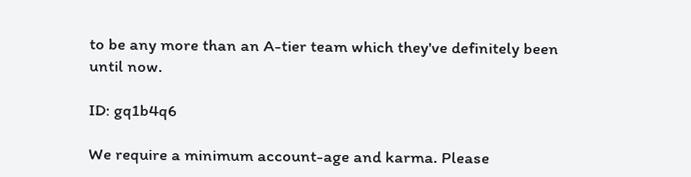to be any more than an A-tier team which they've definitely been until now.

ID: gq1b4q6

We require a minimum account-age and karma. Please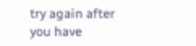try again after you have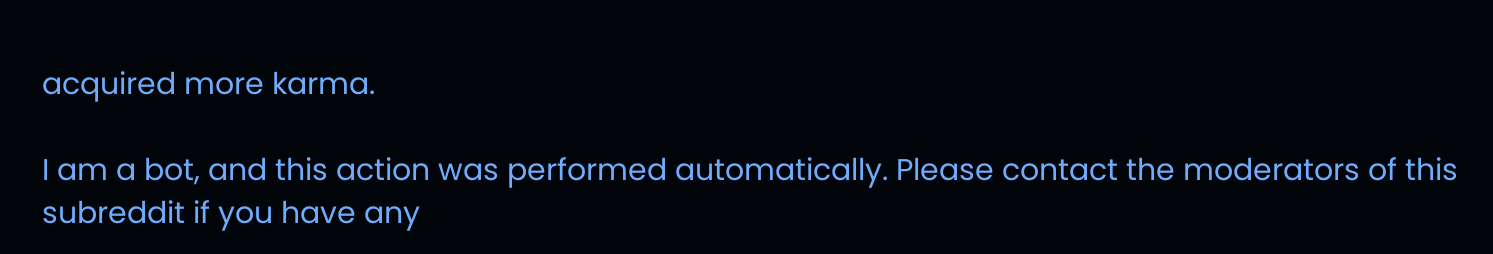acquired more karma.

I am a bot, and this action was performed automatically. Please contact the moderators of this subreddit if you have any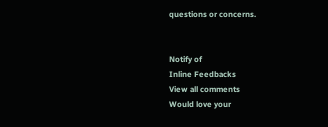questions or concerns.


Notify of
Inline Feedbacks
View all comments
Would love your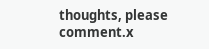thoughts, please comment.x